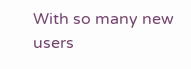With so many new users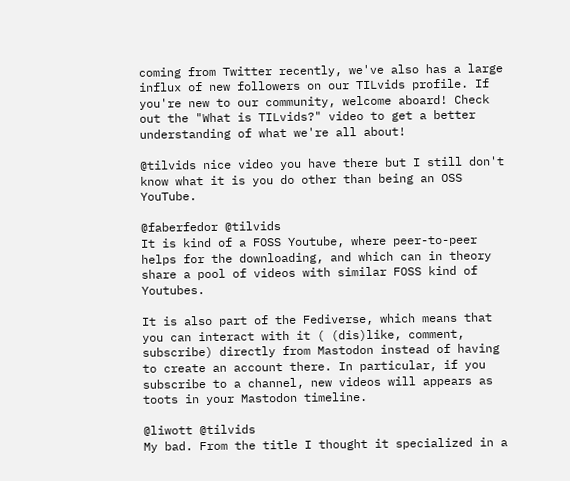coming from Twitter recently, we've also has a large influx of new followers on our TILvids profile. If you're new to our community, welcome aboard! Check out the "What is TILvids?" video to get a better understanding of what we're all about!

@tilvids nice video you have there but I still don't know what it is you do other than being an OSS YouTube.

@faberfedor @tilvids
It is kind of a FOSS Youtube, where peer-to-peer helps for the downloading, and which can in theory share a pool of videos with similar FOSS kind of Youtubes.

It is also part of the Fediverse, which means that you can interact with it ( (dis)like, comment, subscribe) directly from Mastodon instead of having to create an account there. In particular, if you subscribe to a channel, new videos will appears as toots in your Mastodon timeline.

@liwott @tilvids
My bad. From the title I thought it specialized in a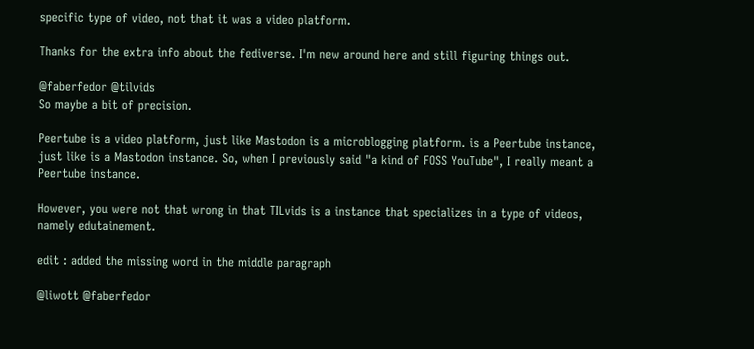specific type of video, not that it was a video platform.

Thanks for the extra info about the fediverse. I'm new around here and still figuring things out.

@faberfedor @tilvids
So maybe a bit of precision.

Peertube is a video platform, just like Mastodon is a microblogging platform. is a Peertube instance, just like is a Mastodon instance. So, when I previously said "a kind of FOSS YouTube", I really meant a Peertube instance.

However, you were not that wrong in that TILvids is a instance that specializes in a type of videos, namely edutainement.

edit : added the missing word in the middle paragraph

@liwott @faberfedor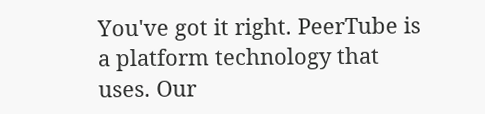You've got it right. PeerTube is a platform technology that uses. Our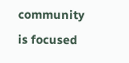community is focused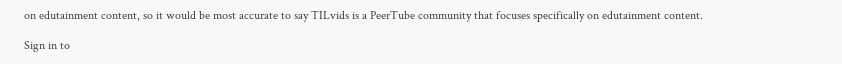on edutainment content, so it would be most accurate to say TILvids is a PeerTube community that focuses specifically on edutainment content.

Sign in to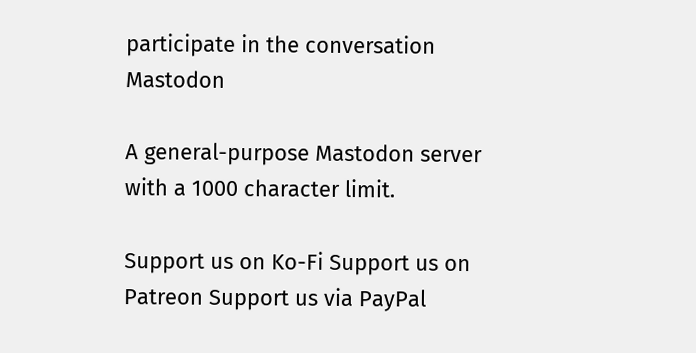participate in the conversation
Mastodon

A general-purpose Mastodon server with a 1000 character limit.

Support us on Ko-Fi Support us on Patreon Support us via PayPal